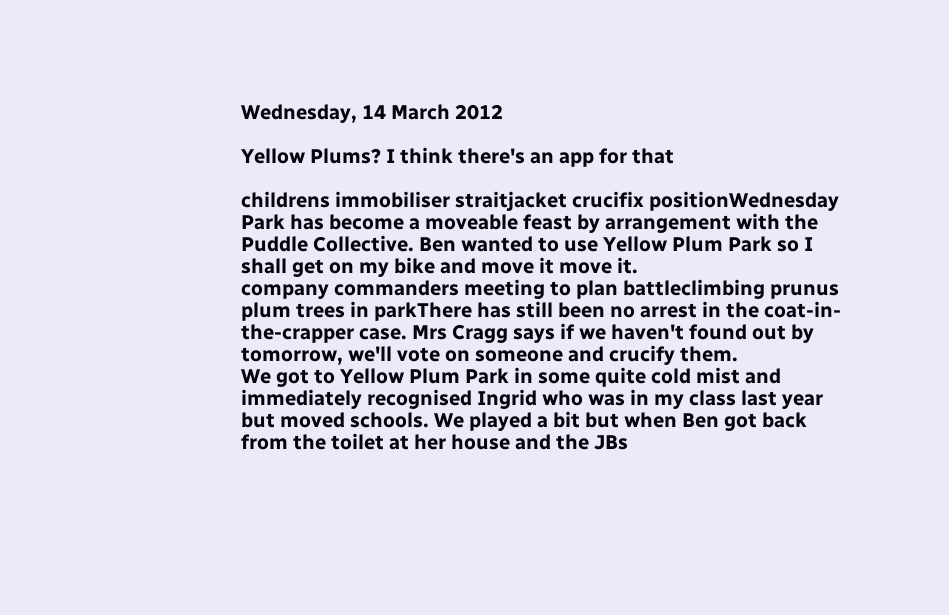Wednesday, 14 March 2012

Yellow Plums? I think there's an app for that

childrens immobiliser straitjacket crucifix positionWednesday Park has become a moveable feast by arrangement with the Puddle Collective. Ben wanted to use Yellow Plum Park so I shall get on my bike and move it move it.
company commanders meeting to plan battleclimbing prunus plum trees in parkThere has still been no arrest in the coat-in-the-crapper case. Mrs Cragg says if we haven't found out by tomorrow, we'll vote on someone and crucify them.
We got to Yellow Plum Park in some quite cold mist and immediately recognised Ingrid who was in my class last year but moved schools. We played a bit but when Ben got back from the toilet at her house and the JBs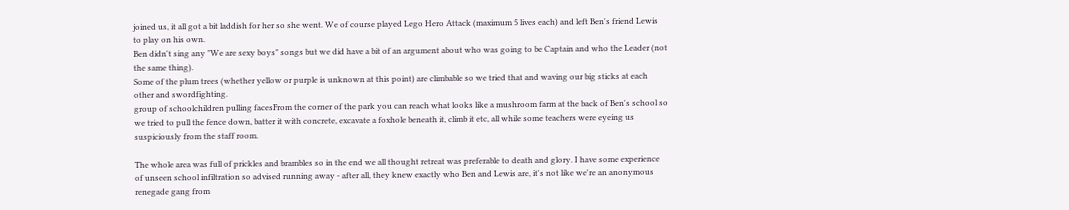joined us, it all got a bit laddish for her so she went. We of course played Lego Hero Attack (maximum 5 lives each) and left Ben's friend Lewis to play on his own.
Ben didn't sing any "We are sexy boys" songs but we did have a bit of an argument about who was going to be Captain and who the Leader (not the same thing).
Some of the plum trees (whether yellow or purple is unknown at this point) are climbable so we tried that and waving our big sticks at each other and swordfighting.
group of schoolchildren pulling facesFrom the corner of the park you can reach what looks like a mushroom farm at the back of Ben's school so we tried to pull the fence down, batter it with concrete, excavate a foxhole beneath it, climb it etc, all while some teachers were eyeing us suspiciously from the staff room.

The whole area was full of prickles and brambles so in the end we all thought retreat was preferable to death and glory. I have some experience of unseen school infiltration so advised running away - after all, they knew exactly who Ben and Lewis are, it's not like we're an anonymous renegade gang from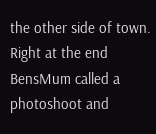the other side of town.
Right at the end BensMum called a photoshoot and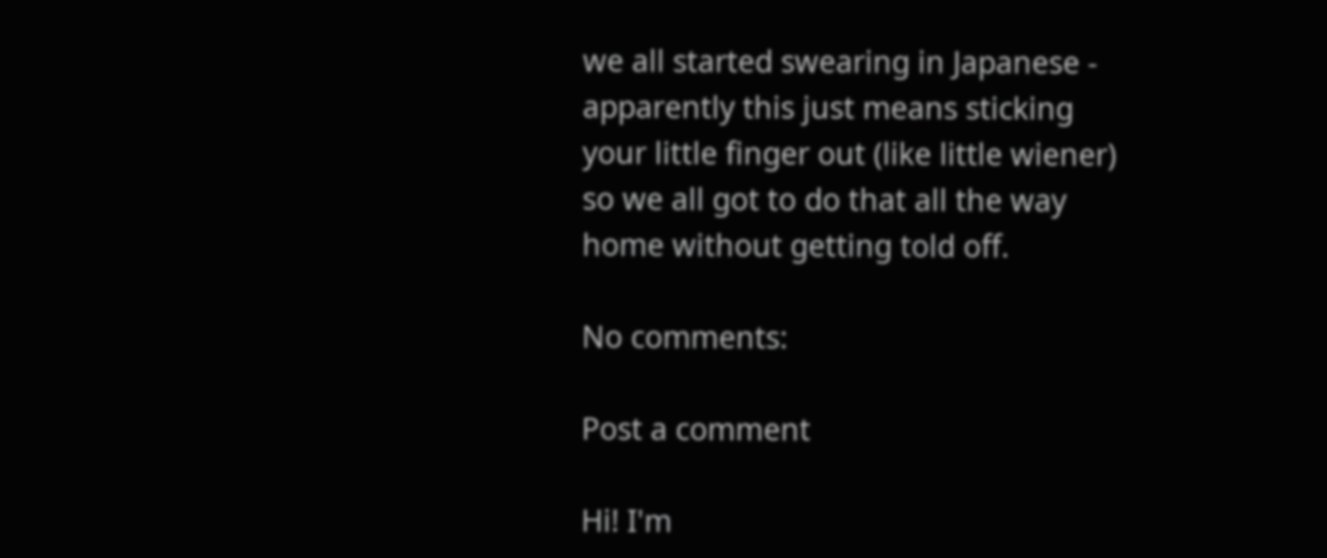we all started swearing in Japanese - apparently this just means sticking your little finger out (like little wiener) so we all got to do that all the way home without getting told off.

No comments:

Post a comment

Hi! I'm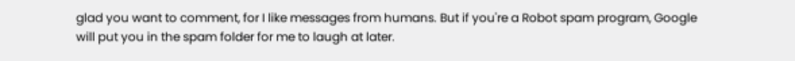glad you want to comment, for I like messages from humans. But if you're a Robot spam program, Google will put you in the spam folder for me to laugh at later.